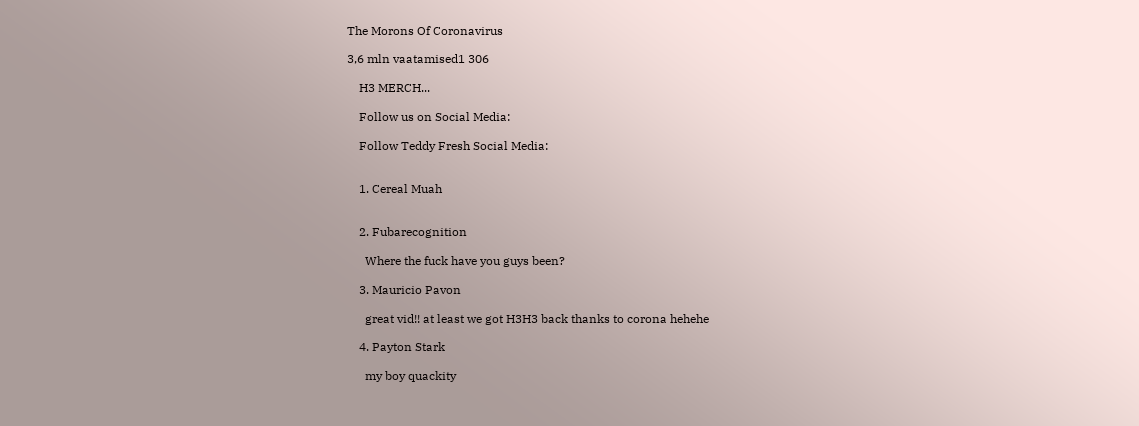The Morons Of Coronavirus

3,6 mln vaatamised1 306

    H3 MERCH...

    Follow us on Social Media:

    Follow Teddy Fresh Social Media:


    1. Cereal Muah


    2. Fubarecognition

      Where the fuck have you guys been?

    3. Mauricio Pavon

      great vid!! at least we got H3H3 back thanks to corona hehehe

    4. Payton Stark

      my boy quackity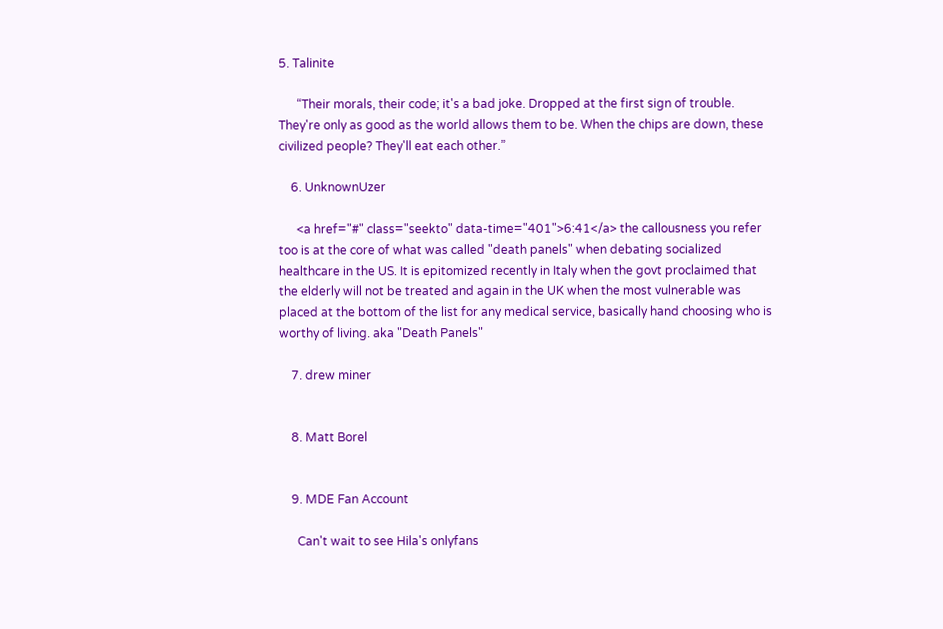5. Talinite

      “Their morals, their code; it's a bad joke. Dropped at the first sign of trouble. They're only as good as the world allows them to be. When the chips are down, these civilized people? They'll eat each other.”

    6. UnknownUzer

      <a href="#" class="seekto" data-time="401">6:41</a> the callousness you refer too is at the core of what was called "death panels" when debating socialized healthcare in the US. It is epitomized recently in Italy when the govt proclaimed that the elderly will not be treated and again in the UK when the most vulnerable was placed at the bottom of the list for any medical service, basically hand choosing who is worthy of living. aka "Death Panels"

    7. drew miner


    8. Matt Borel


    9. MDE Fan Account

      Can't wait to see Hila's onlyfans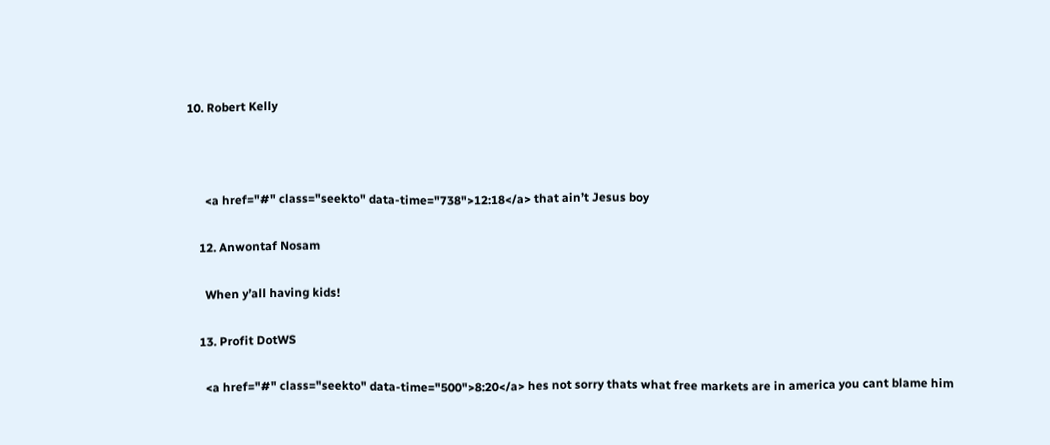10. Robert Kelly



      <a href="#" class="seekto" data-time="738">12:18</a> that ain’t Jesus boy

    12. Anwontaf Nosam

      When y’all having kids!

    13. Profit DotWS

      <a href="#" class="seekto" data-time="500">8:20</a> hes not sorry thats what free markets are in america you cant blame him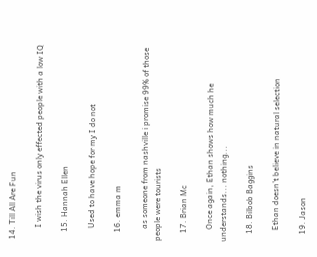14. Till All Are Fun

      I wish the virus only effected people with a low IQ

    15. Hannah Ellen

      Used to have hope for my I do not

    16. emma m

      as someone from nashville i promise 99% of those people were tourists

    17. Brian Mc

      Once again, Ethan shows how much he understands... nothing...

    18. Bilbob Baggins

      Ethan doesn’t believe in natural selection

    19. Jason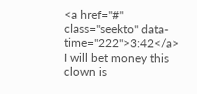<a href="#" class="seekto" data-time="222">3:42</a> I will bet money this clown is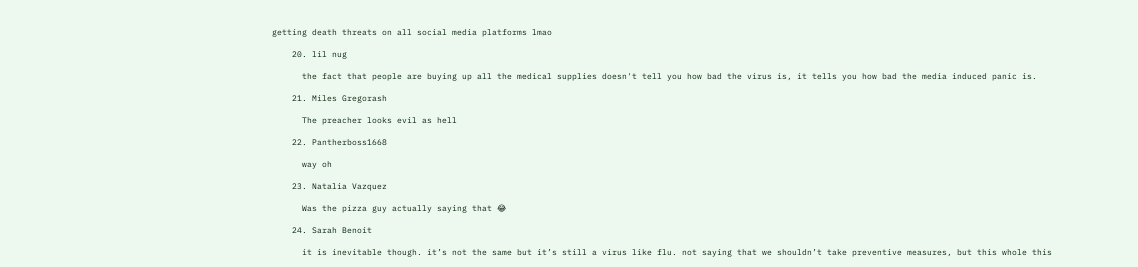getting death threats on all social media platforms lmao

    20. lil nug

      the fact that people are buying up all the medical supplies doesn't tell you how bad the virus is, it tells you how bad the media induced panic is.

    21. Miles Gregorash

      The preacher looks evil as hell

    22. Pantherboss1668

      way oh

    23. Natalia Vazquez

      Was the pizza guy actually saying that 😂

    24. Sarah Benoit

      it is inevitable though. it’s not the same but it’s still a virus like flu. not saying that we shouldn’t take preventive measures, but this whole this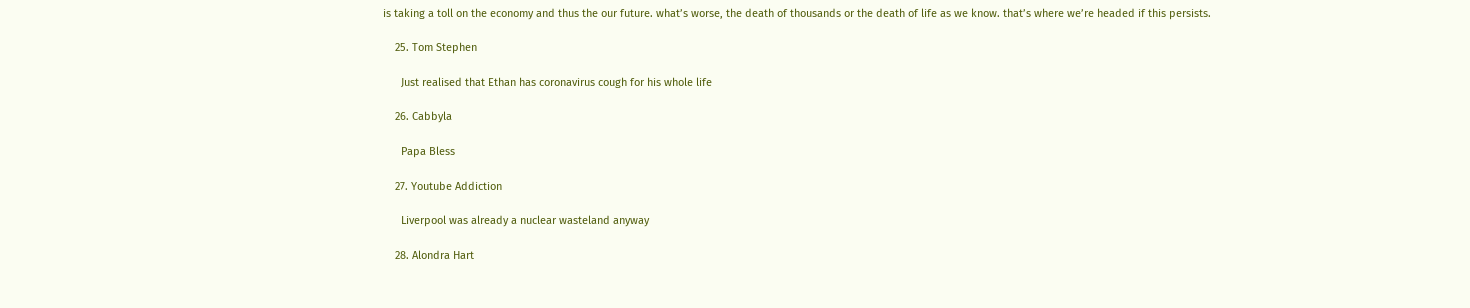is taking a toll on the economy and thus the our future. what’s worse, the death of thousands or the death of life as we know. that’s where we’re headed if this persists.

    25. Tom Stephen

      Just realised that Ethan has coronavirus cough for his whole life

    26. Cabbyla

      Papa Bless

    27. Youtube Addiction

      Liverpool was already a nuclear wasteland anyway

    28. Alondra Hart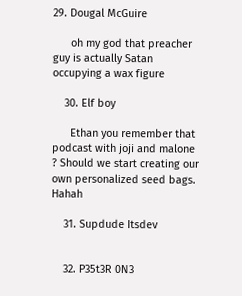29. Dougal McGuire

      oh my god that preacher guy is actually Satan occupying a wax figure

    30. Elf boy

      Ethan you remember that podcast with joji and malone ? Should we start creating our own personalized seed bags. Hahah

    31. Supdude Itsdev


    32. P35t3R 0N3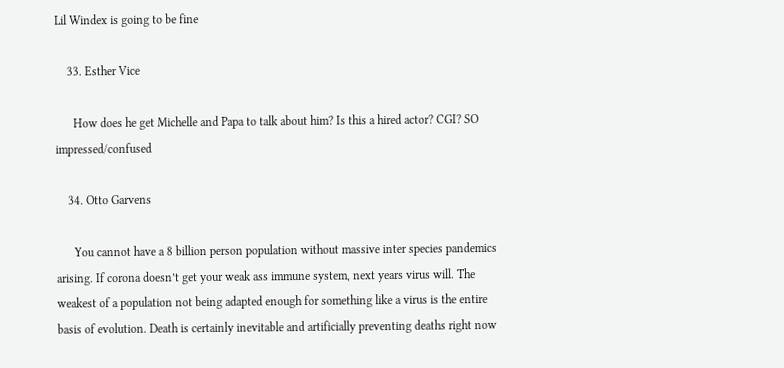Lil Windex is going to be fine

    33. Esther Vice

      How does he get Michelle and Papa to talk about him? Is this a hired actor? CGI? SO impressed/confused

    34. Otto Garvens

      You cannot have a 8 billion person population without massive inter species pandemics arising. If corona doesn’t get your weak ass immune system, next years virus will. The weakest of a population not being adapted enough for something like a virus is the entire basis of evolution. Death is certainly inevitable and artificially preventing deaths right now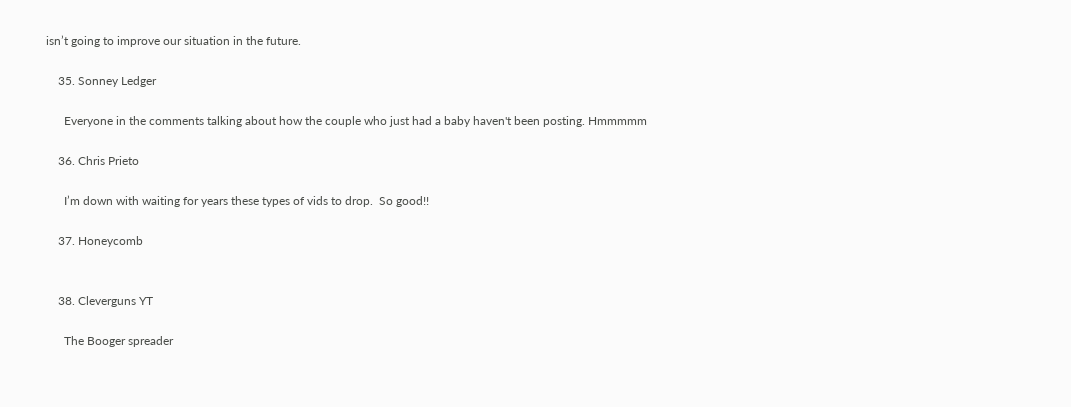isn’t going to improve our situation in the future.

    35. Sonney Ledger

      Everyone in the comments talking about how the couple who just had a baby haven't been posting. Hmmmmm

    36. Chris Prieto

      I’m down with waiting for years these types of vids to drop.  So good!!

    37. Honeycomb


    38. Cleverguns YT

      The Booger spreader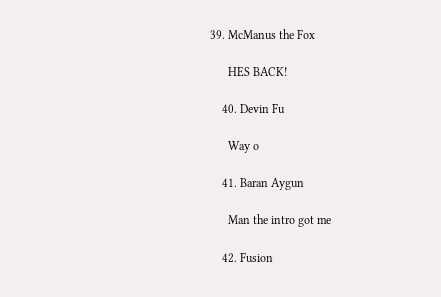39. McManus the Fox

      HES BACK!

    40. Devin Fu

      Way o

    41. Baran Aygun

      Man the intro got me

    42. Fusion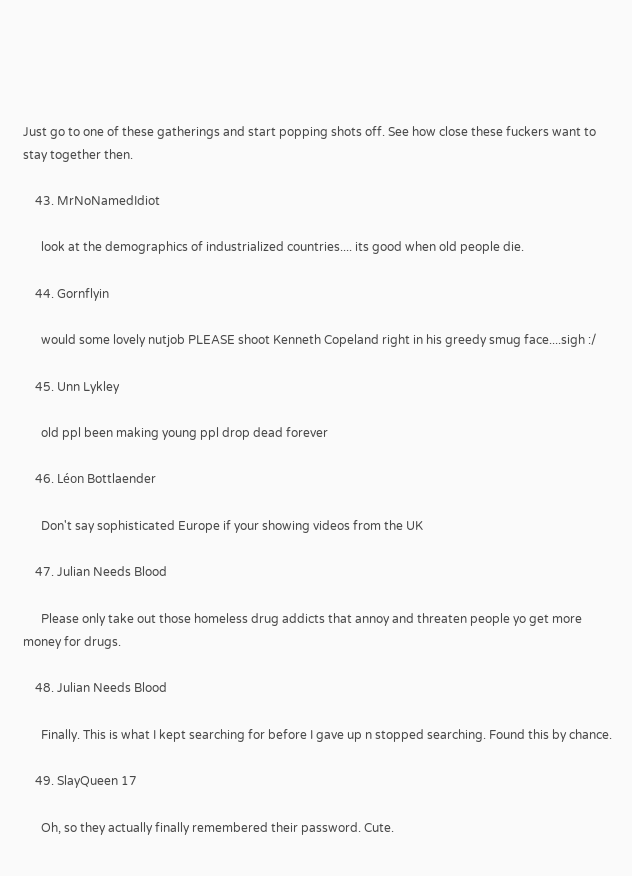Just go to one of these gatherings and start popping shots off. See how close these fuckers want to stay together then.

    43. MrNoNamedIdiot

      look at the demographics of industrialized countries.... its good when old people die.

    44. Gornflyin

      would some lovely nutjob PLEASE shoot Kenneth Copeland right in his greedy smug face....sigh :/

    45. Unn Lykley

      old ppl been making young ppl drop dead forever

    46. Léon Bottlaender

      Don't say sophisticated Europe if your showing videos from the UK

    47. Julian Needs Blood

      Please only take out those homeless drug addicts that annoy and threaten people yo get more money for drugs.

    48. Julian Needs Blood

      Finally. This is what I kept searching for before I gave up n stopped searching. Found this by chance.

    49. SlayQueen 17

      Oh, so they actually finally remembered their password. Cute.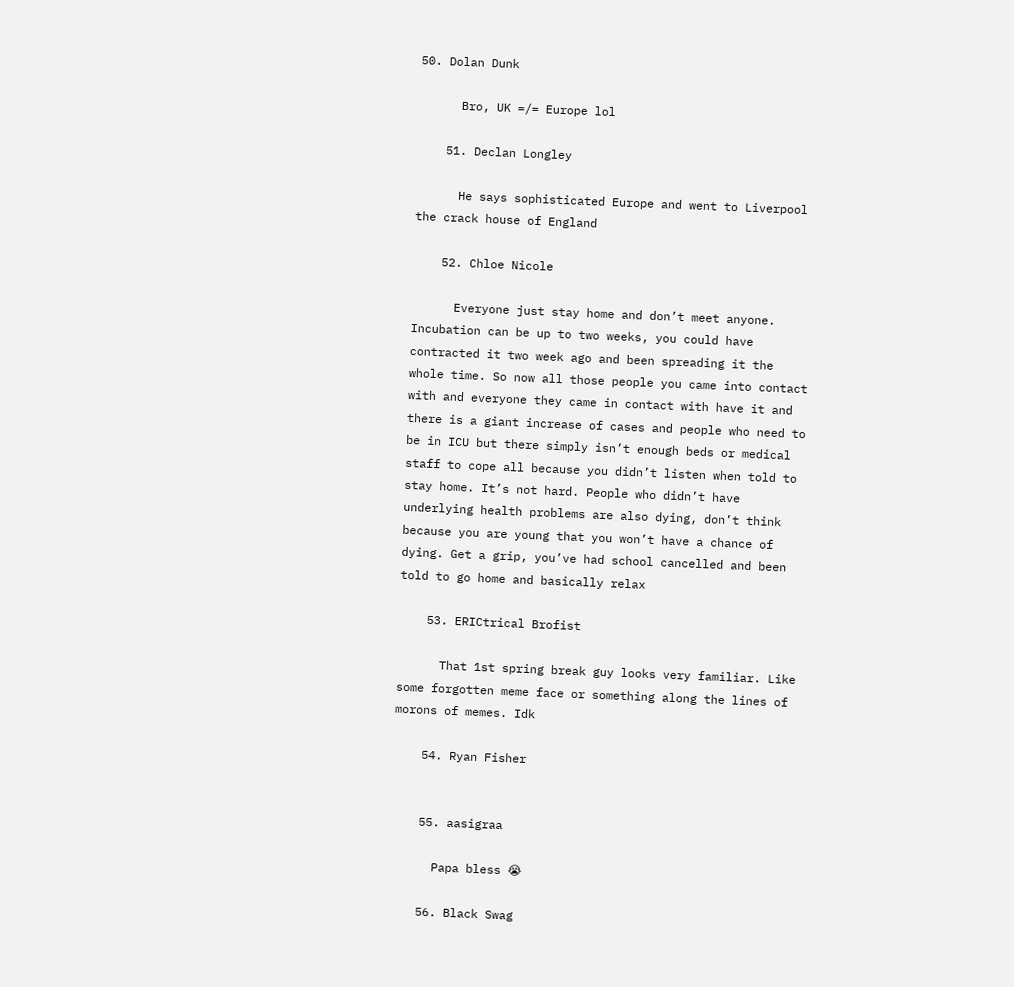50. Dolan Dunk

      Bro, UK =/= Europe lol

    51. Declan Longley

      He says sophisticated Europe and went to Liverpool the crack house of England

    52. Chloe Nicole

      Everyone just stay home and don’t meet anyone. Incubation can be up to two weeks, you could have contracted it two week ago and been spreading it the whole time. So now all those people you came into contact with and everyone they came in contact with have it and there is a giant increase of cases and people who need to be in ICU but there simply isn’t enough beds or medical staff to cope all because you didn’t listen when told to stay home. It’s not hard. People who didn’t have underlying health problems are also dying, don’t think because you are young that you won’t have a chance of dying. Get a grip, you’ve had school cancelled and been told to go home and basically relax

    53. ERICtrical Brofist

      That 1st spring break guy looks very familiar. Like some forgotten meme face or something along the lines of morons of memes. Idk

    54. Ryan Fisher


    55. aasigraa

      Papa bless 😭

    56. Black Swag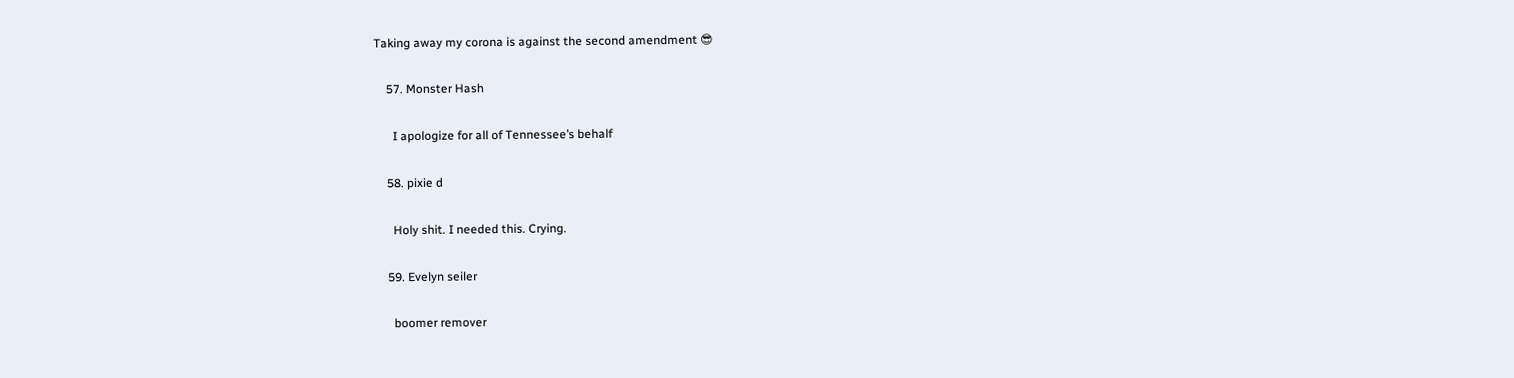Taking away my corona is against the second amendment 😎

    57. Monster Hash

      I apologize for all of Tennessee’s behalf

    58. pixie d

      Holy shit. I needed this. Crying.

    59. Evelyn seiler

      boomer remover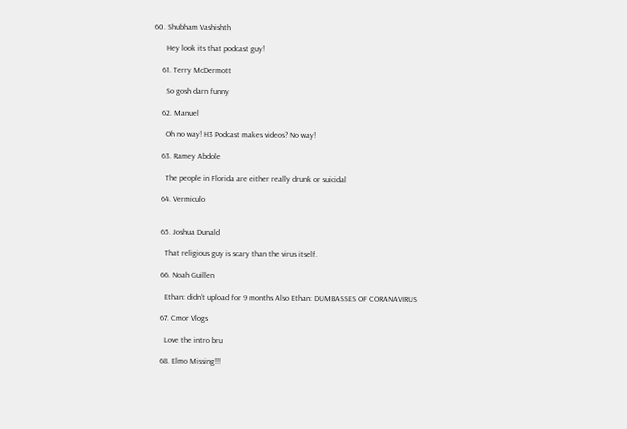60. Shubham Vashishth

      Hey look its that podcast guy!

    61. Terry McDermott

      So gosh darn funny

    62. Manuel

      Oh no way! H3 Podcast makes videos? No way!

    63. Ramey Abdole

      The people in Florida are either really drunk or suicidal

    64. Vermiculo


    65. Joshua Dunald

      That religious guy is scary than the virus itself.

    66. Noah Guillen

      Ethan: didn’t upload for 9 months Also Ethan: DUMBASSES OF CORANAVIRUS

    67. Cmor Vlogs

      Love the intro bru

    68. Elmo Missing!!!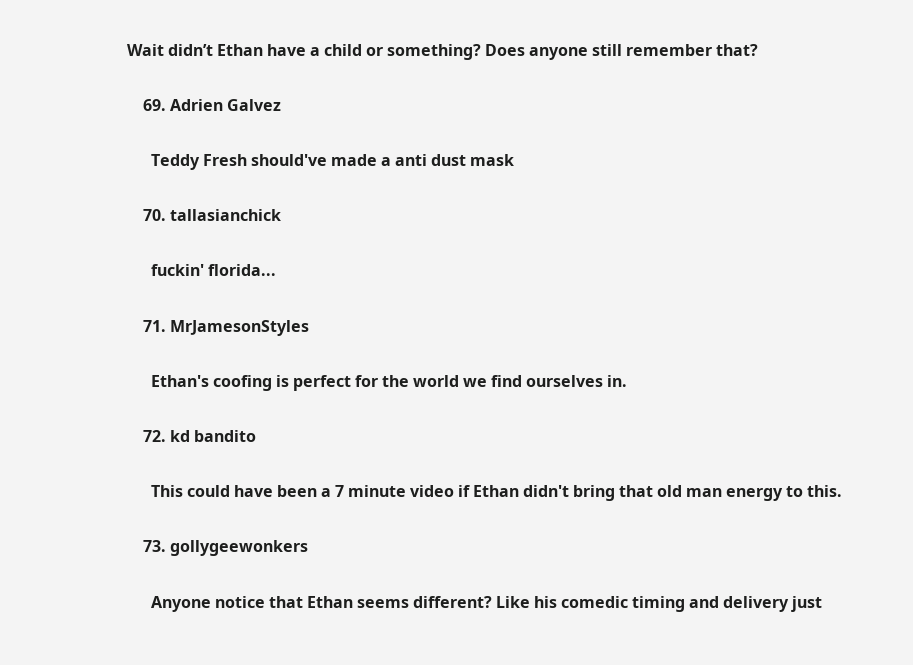Wait didn’t Ethan have a child or something? Does anyone still remember that?

    69. Adrien Galvez

      Teddy Fresh should've made a anti dust mask

    70. tallasianchick

      fuckin' florida...

    71. MrJamesonStyles

      Ethan's coofing is perfect for the world we find ourselves in.

    72. kd bandito

      This could have been a 7 minute video if Ethan didn't bring that old man energy to this.

    73. gollygeewonkers

      Anyone notice that Ethan seems different? Like his comedic timing and delivery just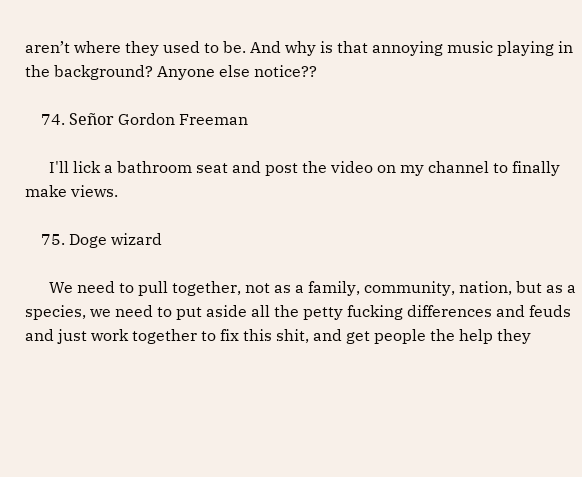aren’t where they used to be. And why is that annoying music playing in the background? Anyone else notice??

    74. Señor Gordon Freeman

      I'll lick a bathroom seat and post the video on my channel to finally make views.

    75. Doge wizard

      We need to pull together, not as a family, community, nation, but as a species, we need to put aside all the petty fucking differences and feuds and just work together to fix this shit, and get people the help they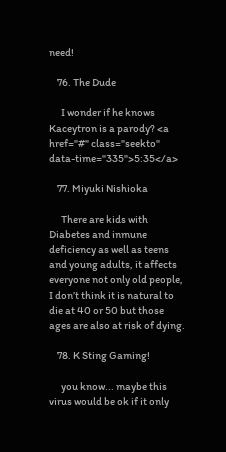need!

    76. The Dude

      I wonder if he knows Kaceytron is a parody? <a href="#" class="seekto" data-time="335">5:35</a>

    77. Miyuki Nishioka

      There are kids with Diabetes and inmune deficiency as well as teens and young adults, it affects everyone not only old people, I don’t think it is natural to die at 40 or 50 but those ages are also at risk of dying.

    78. K Sting Gaming!

      you know... maybe this virus would be ok if it only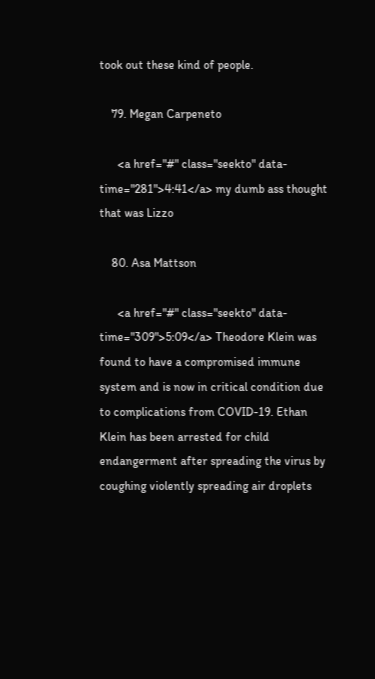took out these kind of people.

    79. Megan Carpeneto

      <a href="#" class="seekto" data-time="281">4:41</a> my dumb ass thought that was Lizzo

    80. Asa Mattson

      <a href="#" class="seekto" data-time="309">5:09</a> Theodore Klein was found to have a compromised immune system and is now in critical condition due to complications from COVID-19. Ethan Klein has been arrested for child endangerment after spreading the virus by coughing violently spreading air droplets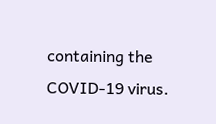containing the COVID-19 virus.